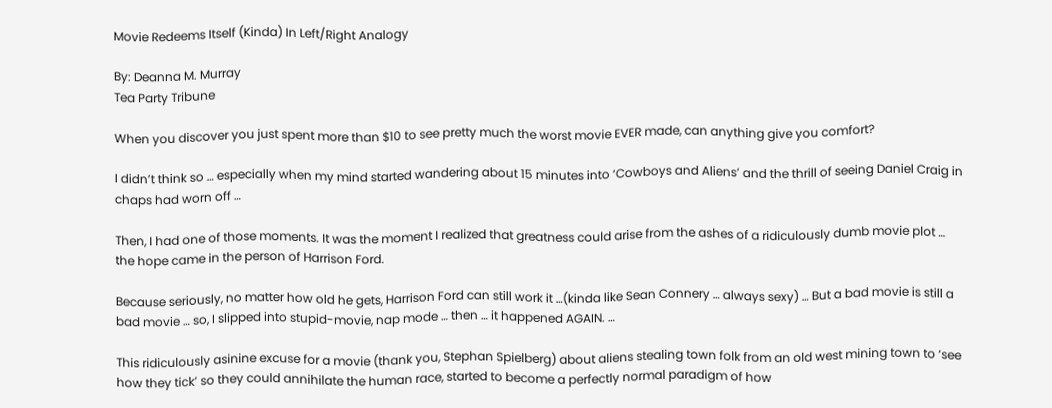Movie Redeems Itself (Kinda) In Left/Right Analogy

By: Deanna M. Murray
Tea Party Tribune

When you discover you just spent more than $10 to see pretty much the worst movie EVER made, can anything give you comfort?

I didn’t think so … especially when my mind started wandering about 15 minutes into ‘Cowboys and Aliens’ and the thrill of seeing Daniel Craig in chaps had worn off …

Then, I had one of those moments. It was the moment I realized that greatness could arise from the ashes of a ridiculously dumb movie plot … the hope came in the person of Harrison Ford.

Because seriously, no matter how old he gets, Harrison Ford can still work it …(kinda like Sean Connery … always sexy) … But a bad movie is still a bad movie … so, I slipped into stupid-movie, nap mode … then … it happened AGAIN. …

This ridiculously asinine excuse for a movie (thank you, Stephan Spielberg) about aliens stealing town folk from an old west mining town to ‘see how they tick’ so they could annihilate the human race, started to become a perfectly normal paradigm of how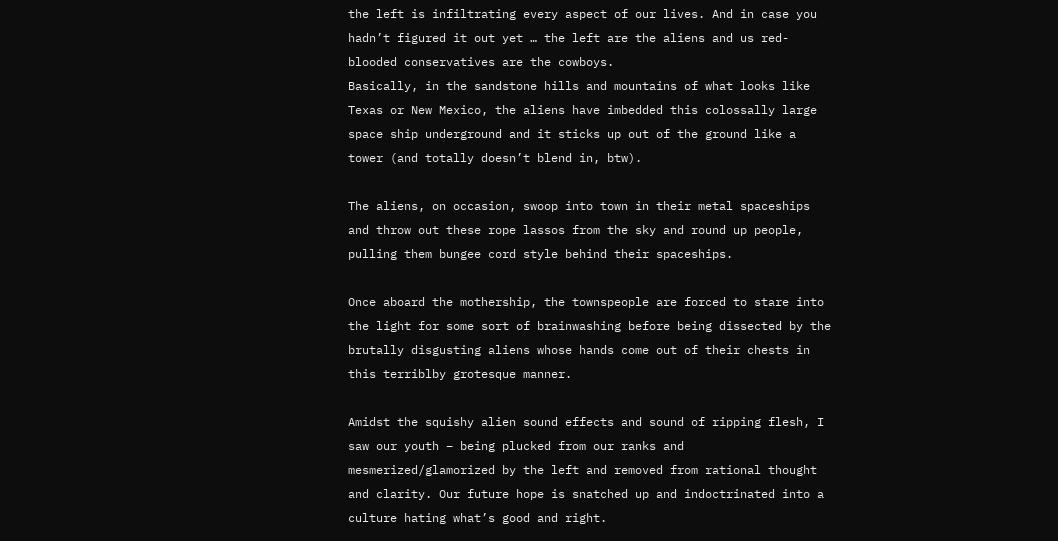the left is infiltrating every aspect of our lives. And in case you hadn’t figured it out yet … the left are the aliens and us red-blooded conservatives are the cowboys.
Basically, in the sandstone hills and mountains of what looks like Texas or New Mexico, the aliens have imbedded this colossally large space ship underground and it sticks up out of the ground like a tower (and totally doesn’t blend in, btw).

The aliens, on occasion, swoop into town in their metal spaceships and throw out these rope lassos from the sky and round up people, pulling them bungee cord style behind their spaceships.

Once aboard the mothership, the townspeople are forced to stare into the light for some sort of brainwashing before being dissected by the brutally disgusting aliens whose hands come out of their chests in this terriblby grotesque manner.

Amidst the squishy alien sound effects and sound of ripping flesh, I saw our youth – being plucked from our ranks and mesmerized/glamorized by the left and removed from rational thought and clarity. Our future hope is snatched up and indoctrinated into a culture hating what’s good and right.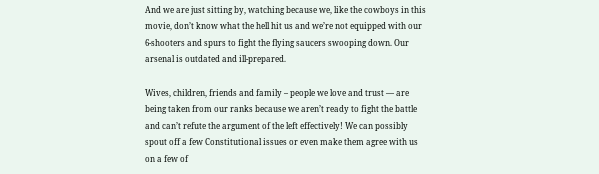And we are just sitting by, watching because we, like the cowboys in this movie, don’t know what the hell hit us and we’re not equipped with our 6-shooters and spurs to fight the flying saucers swooping down. Our arsenal is outdated and ill-prepared.

Wives, children, friends and family – people we love and trust — are being taken from our ranks because we aren’t ready to fight the battle and can’t refute the argument of the left effectively! We can possibly spout off a few Constitutional issues or even make them agree with us on a few of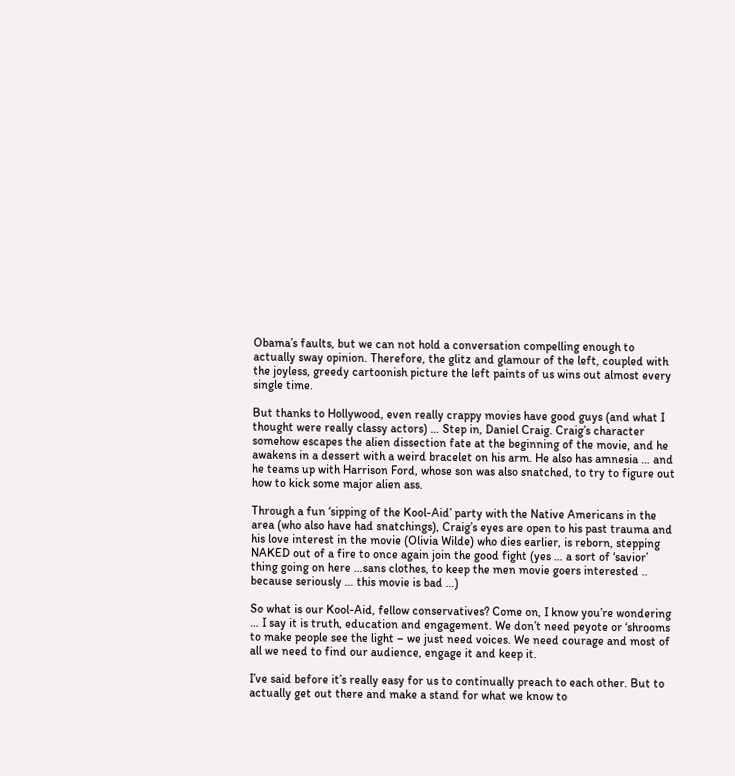Obama’s faults, but we can not hold a conversation compelling enough to actually sway opinion. Therefore, the glitz and glamour of the left, coupled with the joyless, greedy cartoonish picture the left paints of us wins out almost every single time.

But thanks to Hollywood, even really crappy movies have good guys (and what I thought were really classy actors) … Step in, Daniel Craig. Craig’s character somehow escapes the alien dissection fate at the beginning of the movie, and he awakens in a dessert with a weird bracelet on his arm. He also has amnesia … and he teams up with Harrison Ford, whose son was also snatched, to try to figure out how to kick some major alien ass.

Through a fun ‘sipping of the Kool-Aid’ party with the Native Americans in the area (who also have had snatchings), Craig’s eyes are open to his past trauma and his love interest in the movie (Olivia Wilde) who dies earlier, is reborn, stepping NAKED out of a fire to once again join the good fight (yes … a sort of ‘savior’ thing going on here …sans clothes, to keep the men movie goers interested .. because seriously … this movie is bad …)

So what is our Kool-Aid, fellow conservatives? Come on, I know you’re wondering … I say it is truth, education and engagement. We don’t need peyote or ‘shrooms to make people see the light – we just need voices. We need courage and most of all we need to find our audience, engage it and keep it.

I’ve said before it’s really easy for us to continually preach to each other. But to actually get out there and make a stand for what we know to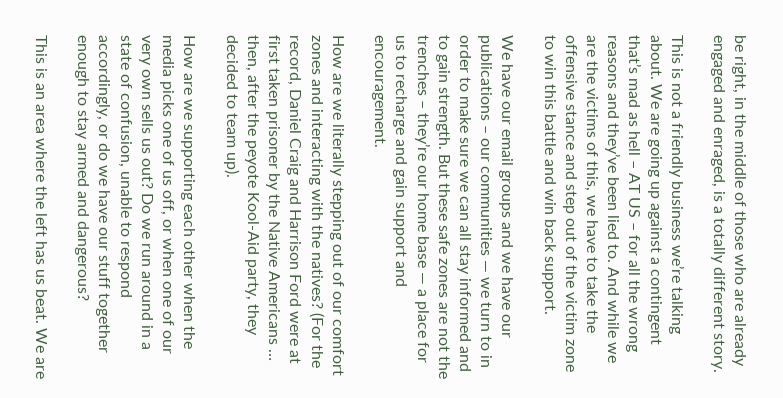be right, in the middle of those who are already engaged and enraged, is a totally different story.

This is not a friendly business we’re talking about. We are going up against a contingent that’s mad as hell – AT US – for all the wrong reasons and they’ve been lied to. And while we are the victims of this, we have to take the offensive stance and step out of the victim zone to win this battle and win back support.

We have our email groups and we have our publications – our communities — we turn to in order to make sure we can all stay informed and to gain strength. But these safe zones are not the trenches – they’re our home base — a place for us to recharge and gain support and encouragement.

How are we literally stepping out of our comfort zones and interacting with the natives? (For the record, Daniel Craig and Harrison Ford were at first taken prisoner by the Native Americans … then, after the peyote Kool-Aid party, they decided to team up).

How are we supporting each other when the media picks one of us off, or when one of our very own sells us out? Do we run around in a state of confusion, unable to respond accordingly, or do we have our stuff together enough to stay armed and dangerous?

This is an area where the left has us beat. We are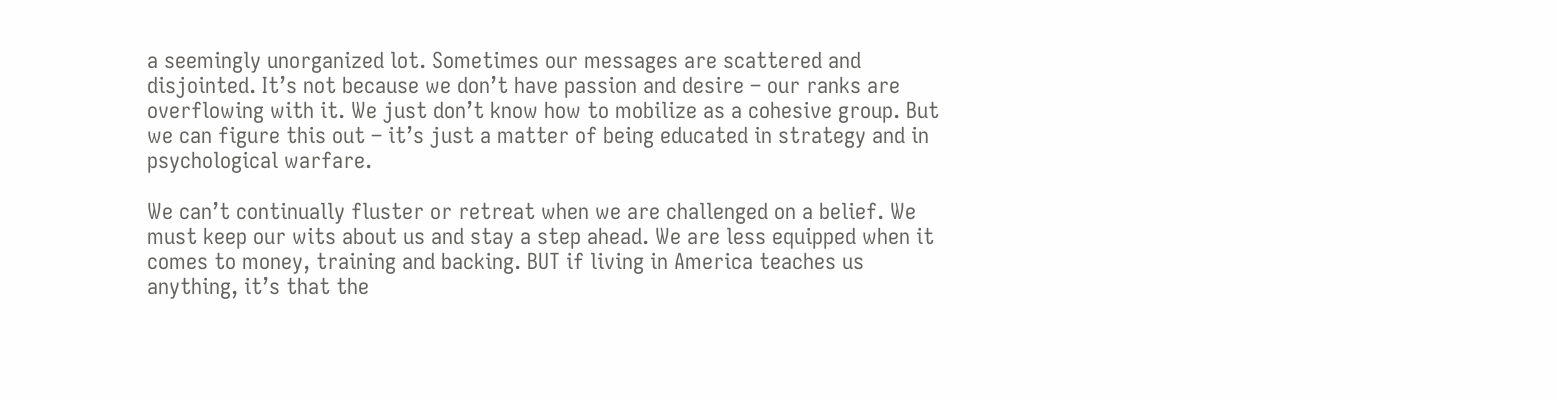a seemingly unorganized lot. Sometimes our messages are scattered and disjointed. It’s not because we don’t have passion and desire – our ranks are overflowing with it. We just don’t know how to mobilize as a cohesive group. But we can figure this out – it’s just a matter of being educated in strategy and in psychological warfare.

We can’t continually fluster or retreat when we are challenged on a belief. We must keep our wits about us and stay a step ahead. We are less equipped when it comes to money, training and backing. BUT if living in America teaches us anything, it’s that the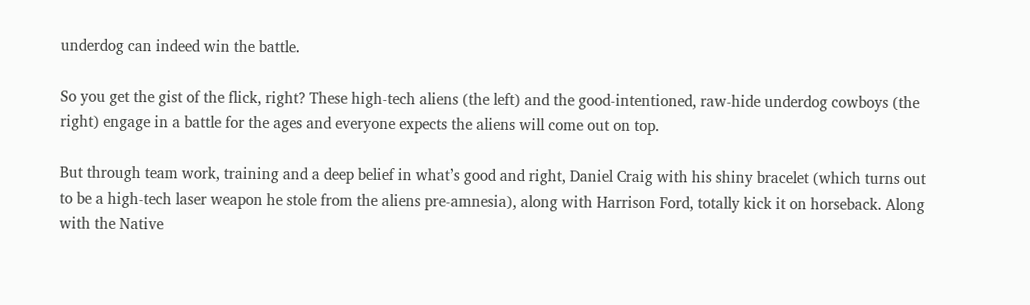underdog can indeed win the battle.

So you get the gist of the flick, right? These high-tech aliens (the left) and the good-intentioned, raw-hide underdog cowboys (the right) engage in a battle for the ages and everyone expects the aliens will come out on top.

But through team work, training and a deep belief in what’s good and right, Daniel Craig with his shiny bracelet (which turns out to be a high-tech laser weapon he stole from the aliens pre-amnesia), along with Harrison Ford, totally kick it on horseback. Along with the Native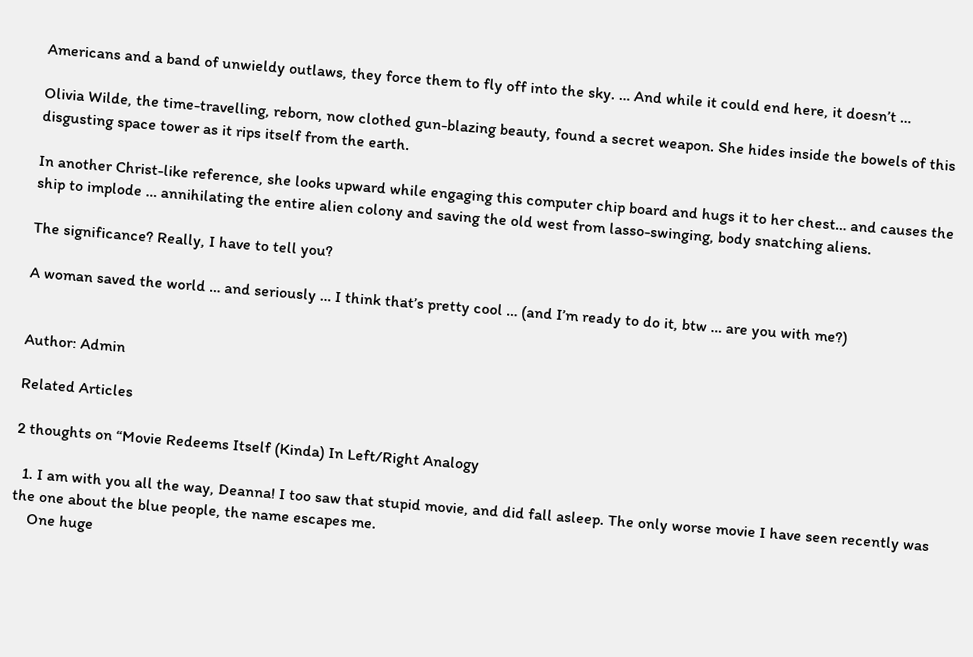Americans and a band of unwieldy outlaws, they force them to fly off into the sky. … And while it could end here, it doesn’t …

Olivia Wilde, the time-travelling, reborn, now clothed gun-blazing beauty, found a secret weapon. She hides inside the bowels of this disgusting space tower as it rips itself from the earth.

In another Christ-like reference, she looks upward while engaging this computer chip board and hugs it to her chest… and causes the ship to implode … annihilating the entire alien colony and saving the old west from lasso-swinging, body snatching aliens.

The significance? Really, I have to tell you?

A woman saved the world … and seriously … I think that’s pretty cool … (and I’m ready to do it, btw … are you with me?)


Author: Admin

Related Articles

2 thoughts on “Movie Redeems Itself (Kinda) In Left/Right Analogy

  1. I am with you all the way, Deanna! I too saw that stupid movie, and did fall asleep. The only worse movie I have seen recently was the one about the blue people, the name escapes me.
    One huge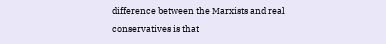difference between the Marxists and real conservatives is that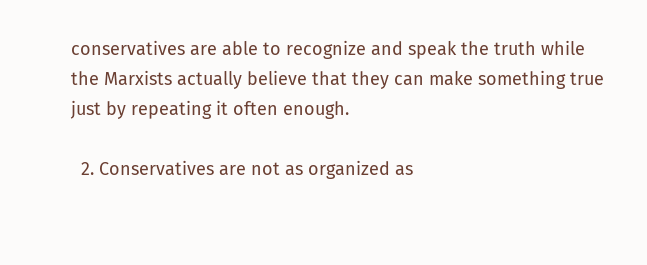conservatives are able to recognize and speak the truth while the Marxists actually believe that they can make something true just by repeating it often enough.

  2. Conservatives are not as organized as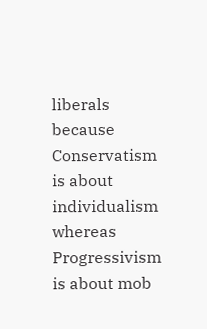liberals because Conservatism is about individualism whereas Progressivism is about mob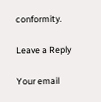conformity.

Leave a Reply

Your email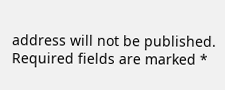address will not be published. Required fields are marked *